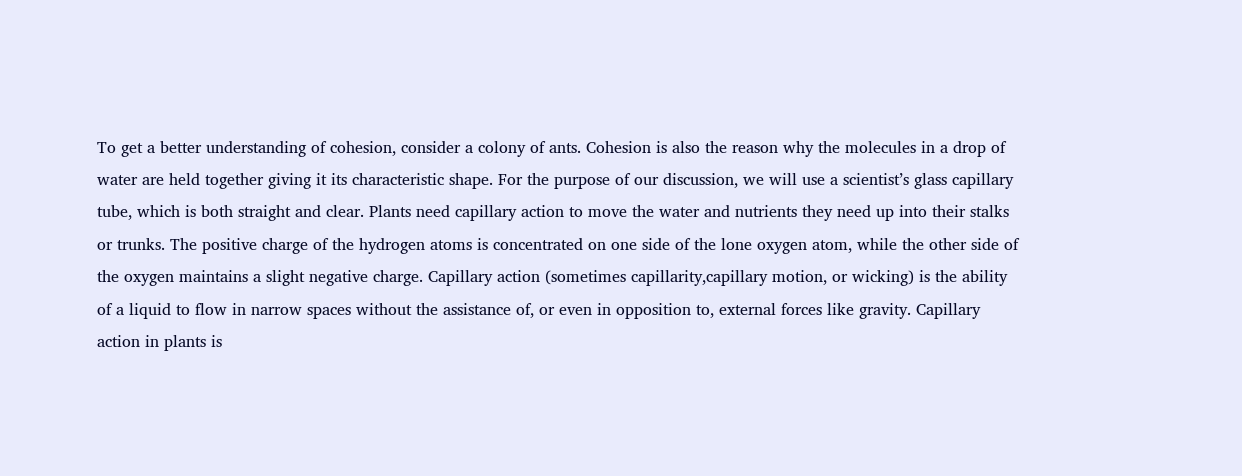To get a better understanding of cohesion, consider a colony of ants. Cohesion is also the reason why the molecules in a drop of water are held together giving it its characteristic shape. For the purpose of our discussion, we will use a scientist’s glass capillary tube, which is both straight and clear. Plants need capillary action to move the water and nutrients they need up into their stalks or trunks. The positive charge of the hydrogen atoms is concentrated on one side of the lone oxygen atom, while the other side of the oxygen maintains a slight negative charge. Capillary action (sometimes capillarity,capillary motion, or wicking) is the ability of a liquid to flow in narrow spaces without the assistance of, or even in opposition to, external forces like gravity. Capillary action in plants is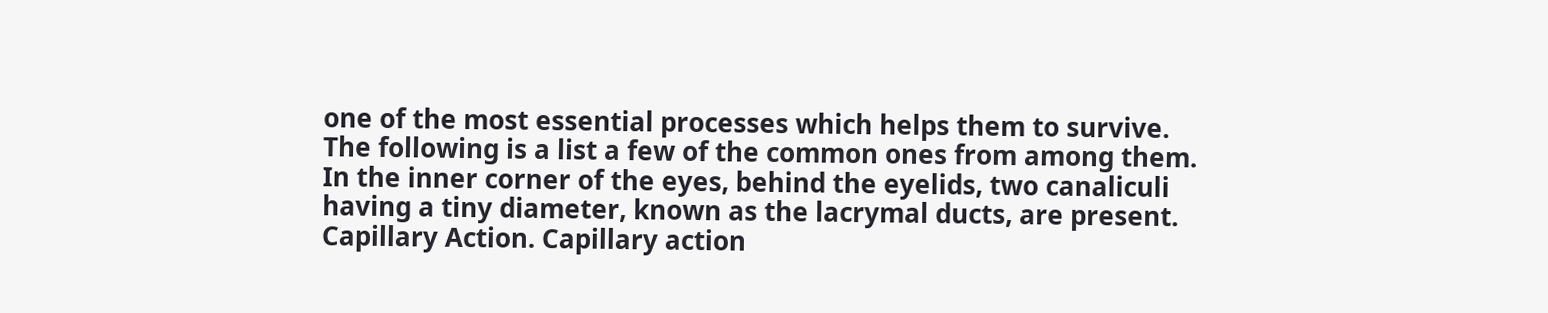one of the most essential processes which helps them to survive. The following is a list a few of the common ones from among them. In the inner corner of the eyes, behind the eyelids, two canaliculi having a tiny diameter, known as the lacrymal ducts, are present. Capillary Action. Capillary action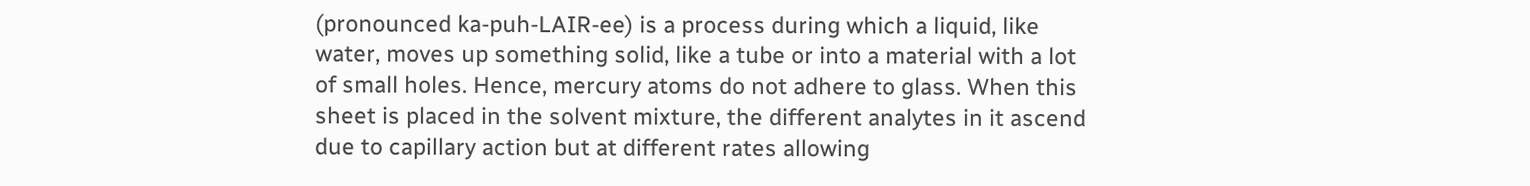(pronounced ka-puh-LAIR-ee) is a process during which a liquid, like water, moves up something solid, like a tube or into a material with a lot of small holes. Hence, mercury atoms do not adhere to glass. When this sheet is placed in the solvent mixture, the different analytes in it ascend due to capillary action but at different rates allowing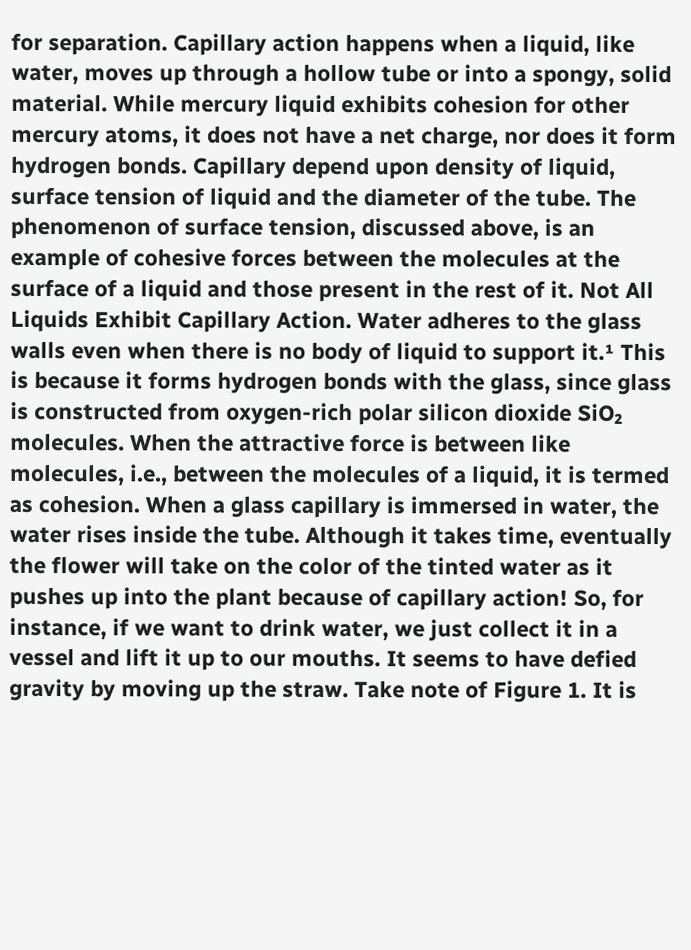for separation. Capillary action happens when a liquid, like water, moves up through a hollow tube or into a spongy, solid material. While mercury liquid exhibits cohesion for other mercury atoms, it does not have a net charge, nor does it form hydrogen bonds. Capillary depend upon density of liquid, surface tension of liquid and the diameter of the tube. The phenomenon of surface tension, discussed above, is an example of cohesive forces between the molecules at the surface of a liquid and those present in the rest of it. Not All Liquids Exhibit Capillary Action. Water adheres to the glass walls even when there is no body of liquid to support it.¹ This is because it forms hydrogen bonds with the glass, since glass is constructed from oxygen-rich polar silicon dioxide SiO₂ molecules. When the attractive force is between like molecules, i.e., between the molecules of a liquid, it is termed as cohesion. When a glass capillary is immersed in water, the water rises inside the tube. Although it takes time, eventually the flower will take on the color of the tinted water as it pushes up into the plant because of capillary action! So, for instance, if we want to drink water, we just collect it in a vessel and lift it up to our mouths. It seems to have defied gravity by moving up the straw. Take note of Figure 1. It is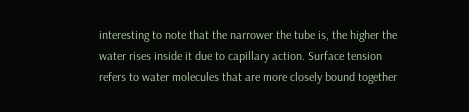interesting to note that the narrower the tube is, the higher the water rises inside it due to capillary action. Surface tension refers to water molecules that are more closely bound together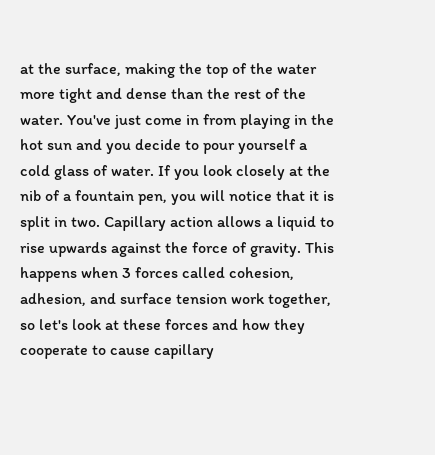at the surface, making the top of the water more tight and dense than the rest of the water. You've just come in from playing in the hot sun and you decide to pour yourself a cold glass of water. If you look closely at the nib of a fountain pen, you will notice that it is split in two. Capillary action allows a liquid to rise upwards against the force of gravity. This happens when 3 forces called cohesion, adhesion, and surface tension work together, so let's look at these forces and how they cooperate to cause capillary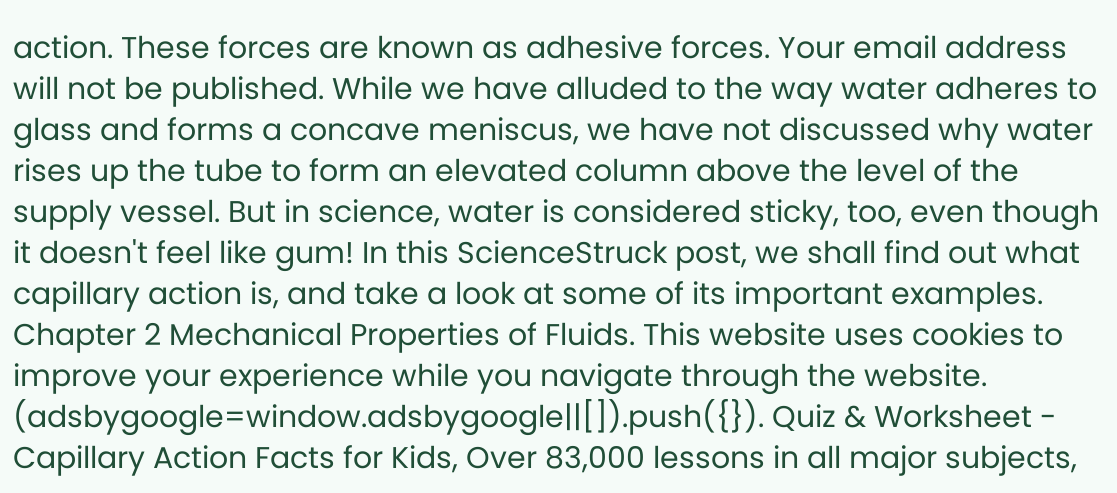action. These forces are known as adhesive forces. Your email address will not be published. While we have alluded to the way water adheres to glass and forms a concave meniscus, we have not discussed why water rises up the tube to form an elevated column above the level of the supply vessel. But in science, water is considered sticky, too, even though it doesn't feel like gum! In this ScienceStruck post, we shall find out what capillary action is, and take a look at some of its important examples. Chapter 2 Mechanical Properties of Fluids. This website uses cookies to improve your experience while you navigate through the website. (adsbygoogle=window.adsbygoogle||[]).push({}). Quiz & Worksheet - Capillary Action Facts for Kids, Over 83,000 lessons in all major subjects,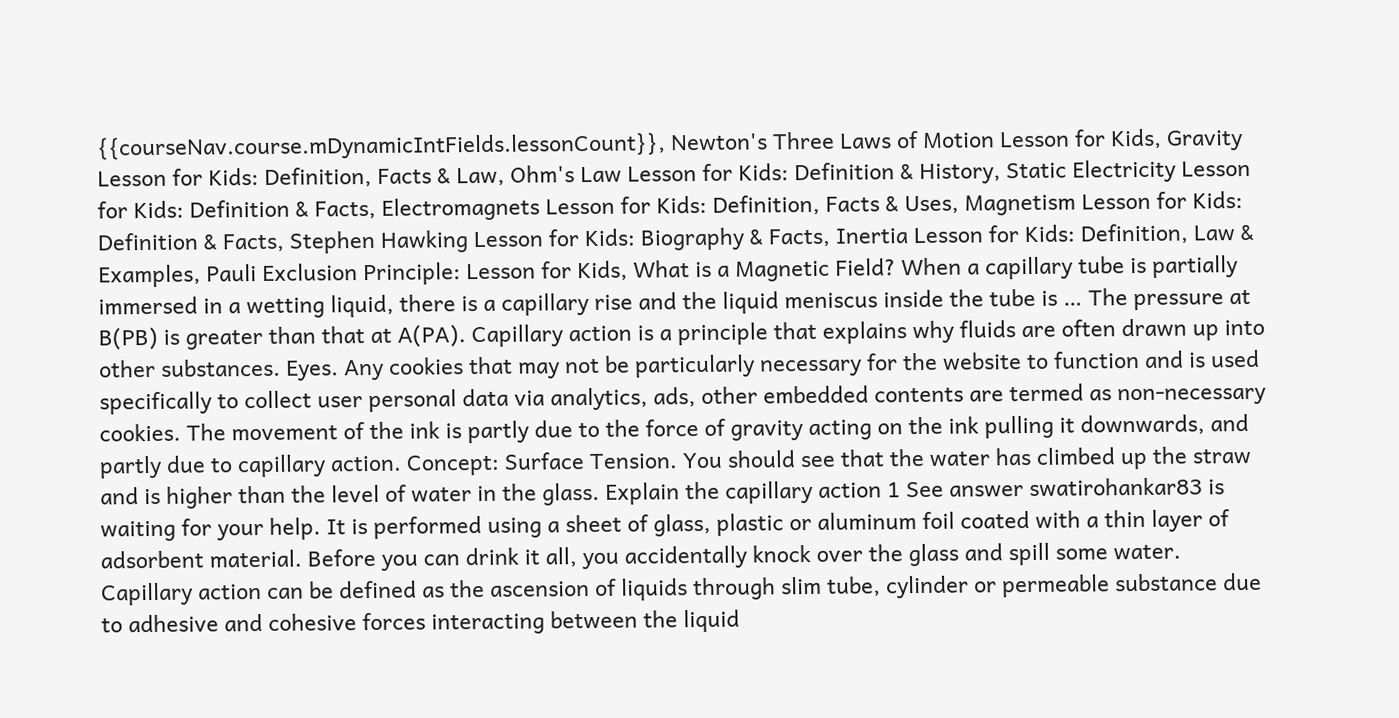{{courseNav.course.mDynamicIntFields.lessonCount}}, Newton's Three Laws of Motion Lesson for Kids, Gravity Lesson for Kids: Definition, Facts & Law, Ohm's Law Lesson for Kids: Definition & History, Static Electricity Lesson for Kids: Definition & Facts, Electromagnets Lesson for Kids: Definition, Facts & Uses, Magnetism Lesson for Kids: Definition & Facts, Stephen Hawking Lesson for Kids: Biography & Facts, Inertia Lesson for Kids: Definition, Law & Examples, Pauli Exclusion Principle: Lesson for Kids, What is a Magnetic Field? When a capillary tube is partially immersed in a wetting liquid, there is a capillary rise and the liquid meniscus inside the tube is … The pressure at B(PB) is greater than that at A(PA). Capillary action is a principle that explains why fluids are often drawn up into other substances. Eyes. Any cookies that may not be particularly necessary for the website to function and is used specifically to collect user personal data via analytics, ads, other embedded contents are termed as non-necessary cookies. The movement of the ink is partly due to the force of gravity acting on the ink pulling it downwards, and partly due to capillary action. Concept: Surface Tension. You should see that the water has climbed up the straw and is higher than the level of water in the glass. Explain the capillary action 1 See answer swatirohankar83 is waiting for your help. It is performed using a sheet of glass, plastic or aluminum foil coated with a thin layer of adsorbent material. Before you can drink it all, you accidentally knock over the glass and spill some water. Capillary action can be defined as the ascension of liquids through slim tube, cylinder or permeable substance due to adhesive and cohesive forces interacting between the liquid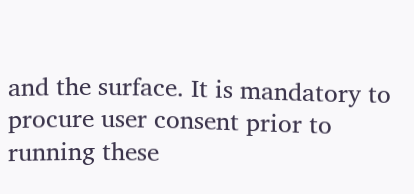and the surface. It is mandatory to procure user consent prior to running these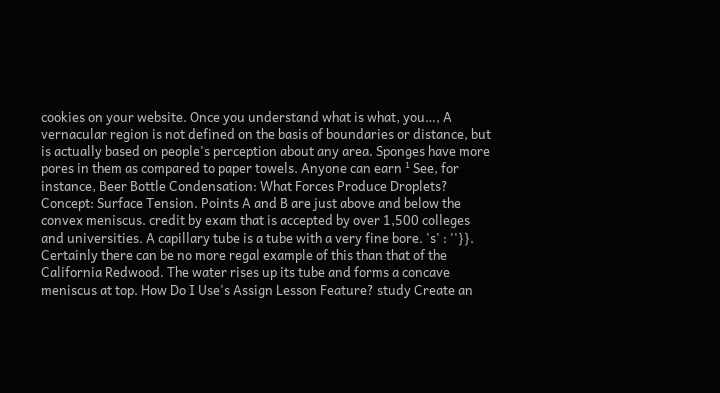cookies on your website. Once you understand what is what, you…, A vernacular region is not defined on the basis of boundaries or distance, but is actually based on people's perception about any area. Sponges have more pores in them as compared to paper towels. Anyone can earn ¹ See, for instance, Beer Bottle Condensation: What Forces Produce Droplets? Concept: Surface Tension. Points A and B are just above and below the convex meniscus. credit by exam that is accepted by over 1,500 colleges and universities. A capillary tube is a tube with a very fine bore. 's' : ''}}. Certainly there can be no more regal example of this than that of the California Redwood. The water rises up its tube and forms a concave meniscus at top. How Do I Use's Assign Lesson Feature? study Create an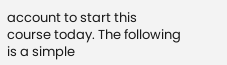account to start this course today. The following is a simple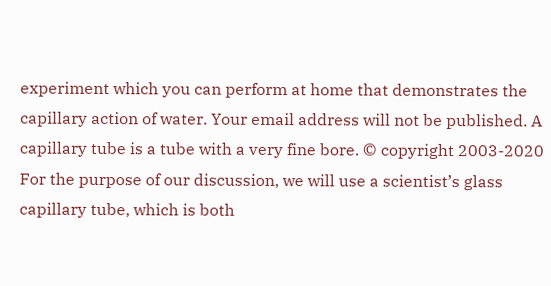experiment which you can perform at home that demonstrates the capillary action of water. Your email address will not be published. A capillary tube is a tube with a very fine bore. © copyright 2003-2020 For the purpose of our discussion, we will use a scientist’s glass capillary tube, which is both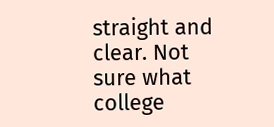straight and clear. Not sure what college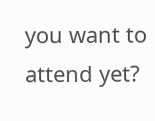you want to attend yet?